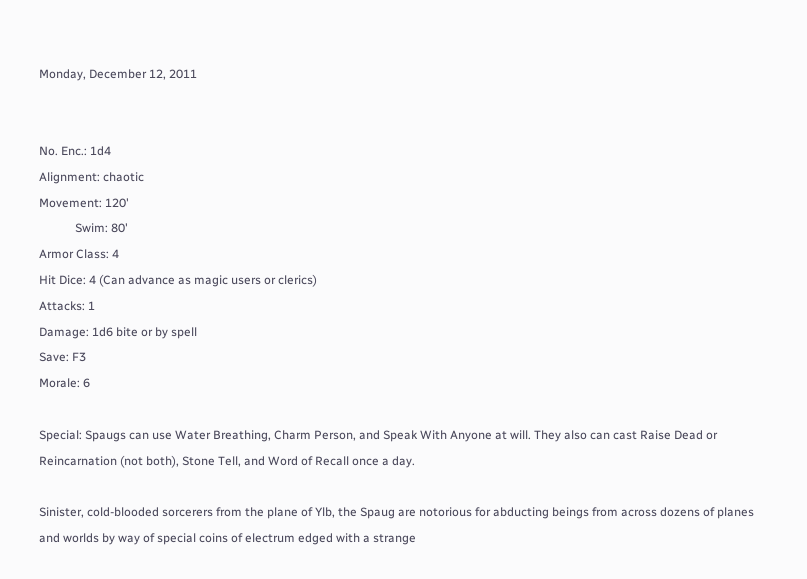Monday, December 12, 2011


No. Enc.: 1d4
Alignment: chaotic
Movement: 120'
            Swim: 80'
Armor Class: 4
Hit Dice: 4 (Can advance as magic users or clerics)
Attacks: 1
Damage: 1d6 bite or by spell
Save: F3
Morale: 6

Special: Spaugs can use Water Breathing, Charm Person, and Speak With Anyone at will. They also can cast Raise Dead or Reincarnation (not both), Stone Tell, and Word of Recall once a day.

Sinister, cold-blooded sorcerers from the plane of Ylb, the Spaug are notorious for abducting beings from across dozens of planes and worlds by way of special coins of electrum edged with a strange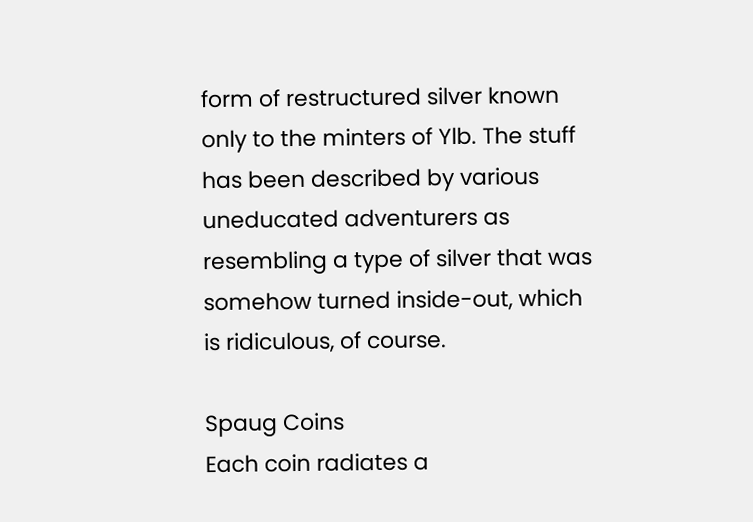form of restructured silver known only to the minters of Ylb. The stuff has been described by various uneducated adventurers as resembling a type of silver that was somehow turned inside-out, which is ridiculous, of course.

Spaug Coins
Each coin radiates a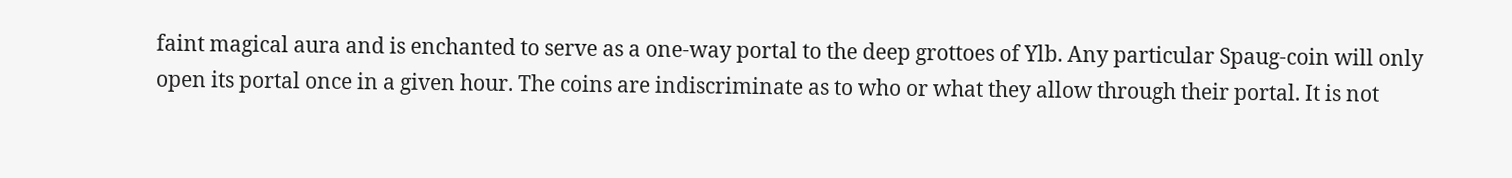faint magical aura and is enchanted to serve as a one-way portal to the deep grottoes of Ylb. Any particular Spaug-coin will only open its portal once in a given hour. The coins are indiscriminate as to who or what they allow through their portal. It is not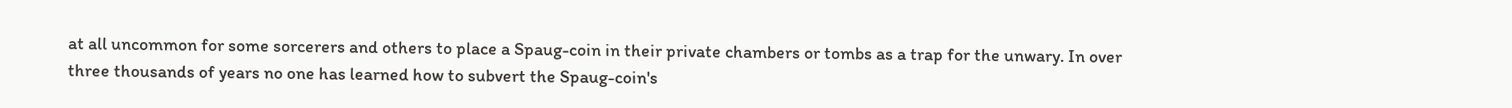at all uncommon for some sorcerers and others to place a Spaug-coin in their private chambers or tombs as a trap for the unwary. In over three thousands of years no one has learned how to subvert the Spaug-coin's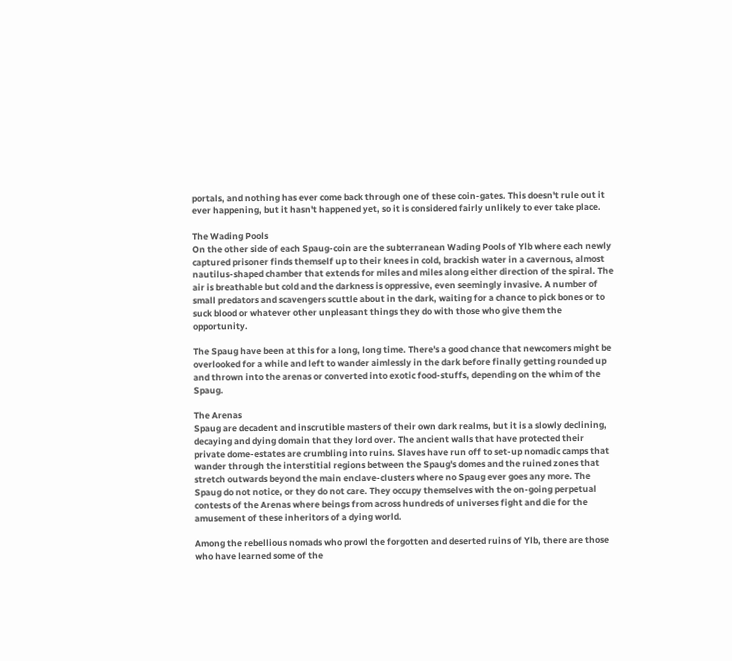portals, and nothing has ever come back through one of these coin-gates. This doesn't rule out it ever happening, but it hasn't happened yet, so it is considered fairly unlikely to ever take place.

The Wading Pools
On the other side of each Spaug-coin are the subterranean Wading Pools of Ylb where each newly captured prisoner finds themself up to their knees in cold, brackish water in a cavernous, almost nautilus-shaped chamber that extends for miles and miles along either direction of the spiral. The air is breathable but cold and the darkness is oppressive, even seemingly invasive. A number of small predators and scavengers scuttle about in the dark, waiting for a chance to pick bones or to suck blood or whatever other unpleasant things they do with those who give them the opportunity.

The Spaug have been at this for a long, long time. There's a good chance that newcomers might be overlooked for a while and left to wander aimlessly in the dark before finally getting rounded up and thrown into the arenas or converted into exotic food-stuffs, depending on the whim of the Spaug.

The Arenas
Spaug are decadent and inscrutible masters of their own dark realms, but it is a slowly declining, decaying and dying domain that they lord over. The ancient walls that have protected their private dome-estates are crumbling into ruins. Slaves have run off to set-up nomadic camps that wander through the interstitial regions between the Spaug's domes and the ruined zones that stretch outwards beyond the main enclave-clusters where no Spaug ever goes any more. The Spaug do not notice, or they do not care. They occupy themselves with the on-going perpetual contests of the Arenas where beings from across hundreds of universes fight and die for the amusement of these inheritors of a dying world.

Among the rebellious nomads who prowl the forgotten and deserted ruins of Ylb, there are those who have learned some of the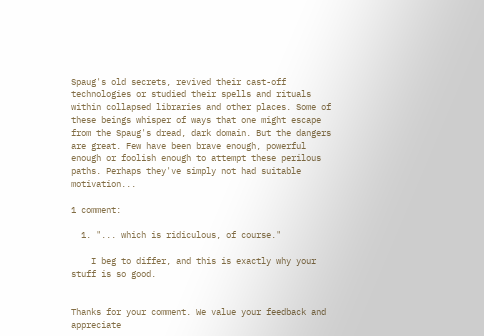Spaug's old secrets, revived their cast-off technologies or studied their spells and rituals within collapsed libraries and other places. Some of these beings whisper of ways that one might escape from the Spaug's dread, dark domain. But the dangers are great. Few have been brave enough, powerful enough or foolish enough to attempt these perilous paths. Perhaps they've simply not had suitable motivation...

1 comment:

  1. "... which is ridiculous, of course."

    I beg to differ, and this is exactly why your stuff is so good.


Thanks for your comment. We value your feedback and appreciate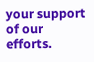your support of our efforts.